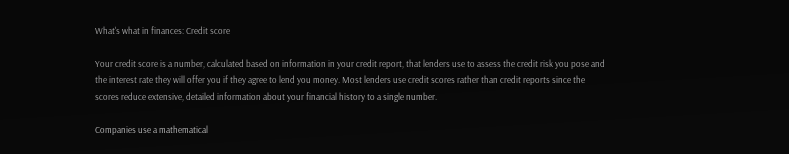What's what in finances: Credit score

Your credit score is a number, calculated based on information in your credit report, that lenders use to assess the credit risk you pose and the interest rate they will offer you if they agree to lend you money. Most lenders use credit scores rather than credit reports since the scores reduce extensive, detailed information about your financial history to a single number.

Companies use a mathematical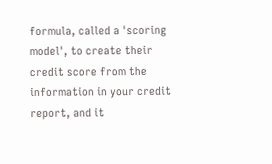formula, called a 'scoring model', to create their credit score from the information in your credit report, and it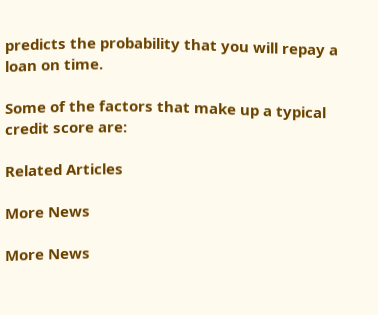predicts the probability that you will repay a loan on time.

Some of the factors that make up a typical credit score are:

Related Articles

More News

More News